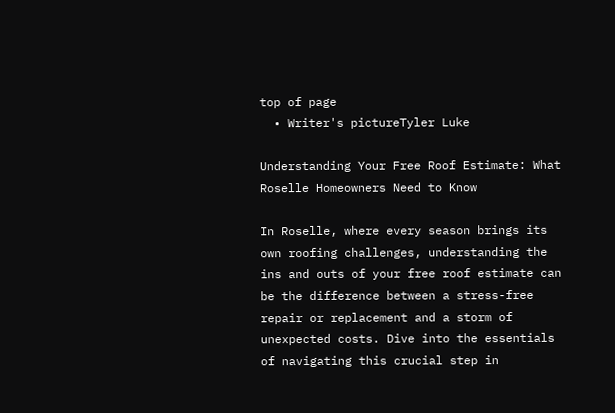top of page
  • Writer's pictureTyler Luke

Understanding Your Free Roof Estimate: What Roselle Homeowners Need to Know

In Roselle, where every season brings its own roofing challenges, understanding the ins and outs of your free roof estimate can be the difference between a stress-free repair or replacement and a storm of unexpected costs. Dive into the essentials of navigating this crucial step in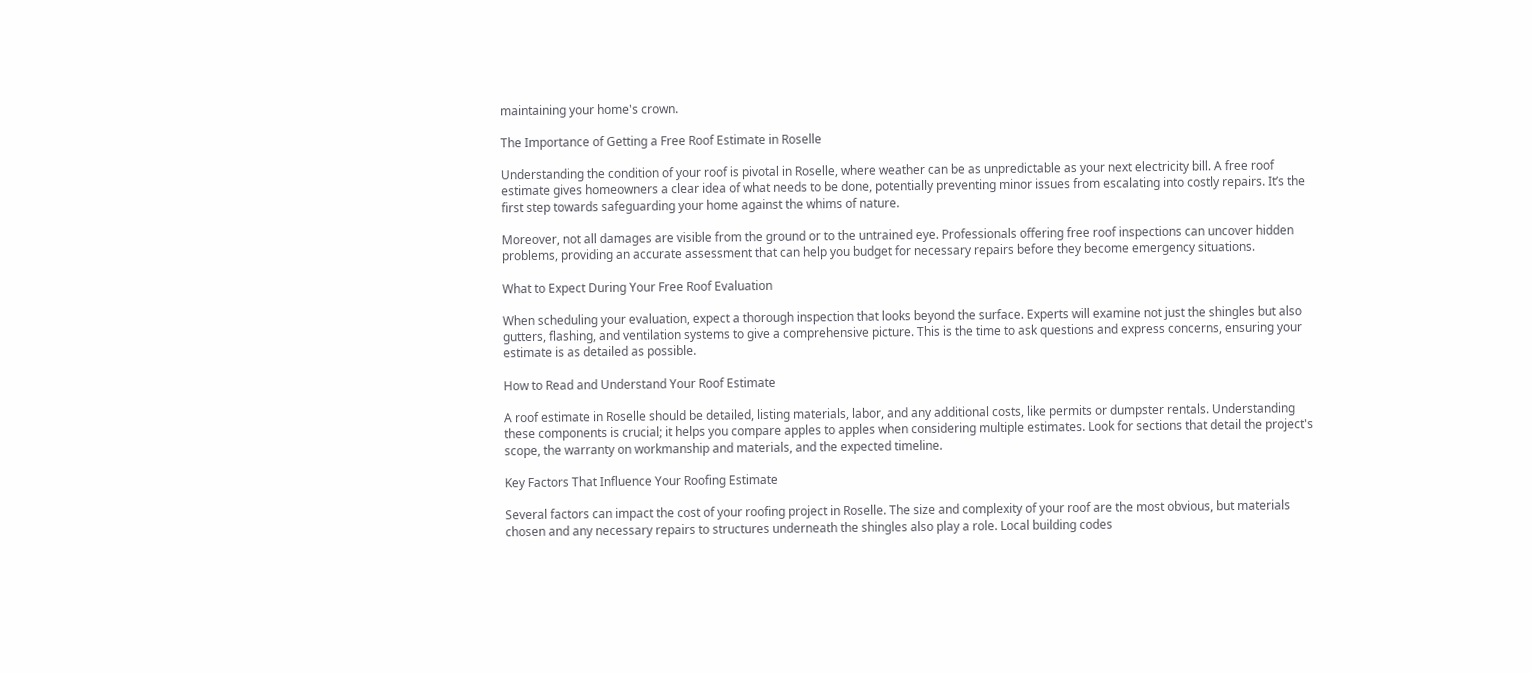maintaining your home's crown.

The Importance of Getting a Free Roof Estimate in Roselle

Understanding the condition of your roof is pivotal in Roselle, where weather can be as unpredictable as your next electricity bill. A free roof estimate gives homeowners a clear idea of what needs to be done, potentially preventing minor issues from escalating into costly repairs. It’s the first step towards safeguarding your home against the whims of nature.

Moreover, not all damages are visible from the ground or to the untrained eye. Professionals offering free roof inspections can uncover hidden problems, providing an accurate assessment that can help you budget for necessary repairs before they become emergency situations.

What to Expect During Your Free Roof Evaluation

When scheduling your evaluation, expect a thorough inspection that looks beyond the surface. Experts will examine not just the shingles but also gutters, flashing, and ventilation systems to give a comprehensive picture. This is the time to ask questions and express concerns, ensuring your estimate is as detailed as possible.

How to Read and Understand Your Roof Estimate

A roof estimate in Roselle should be detailed, listing materials, labor, and any additional costs, like permits or dumpster rentals. Understanding these components is crucial; it helps you compare apples to apples when considering multiple estimates. Look for sections that detail the project's scope, the warranty on workmanship and materials, and the expected timeline.

Key Factors That Influence Your Roofing Estimate

Several factors can impact the cost of your roofing project in Roselle. The size and complexity of your roof are the most obvious, but materials chosen and any necessary repairs to structures underneath the shingles also play a role. Local building codes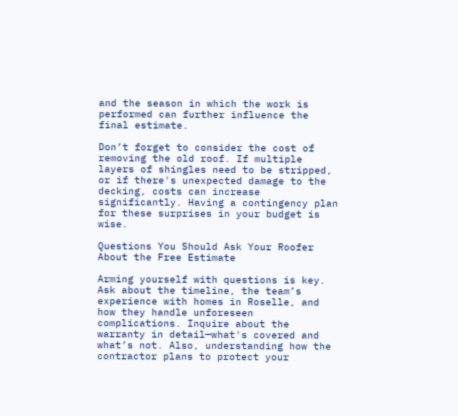and the season in which the work is performed can further influence the final estimate.

Don’t forget to consider the cost of removing the old roof. If multiple layers of shingles need to be stripped, or if there's unexpected damage to the decking, costs can increase significantly. Having a contingency plan for these surprises in your budget is wise.

Questions You Should Ask Your Roofer About the Free Estimate

Arming yourself with questions is key. Ask about the timeline, the team’s experience with homes in Roselle, and how they handle unforeseen complications. Inquire about the warranty in detail—what's covered and what’s not. Also, understanding how the contractor plans to protect your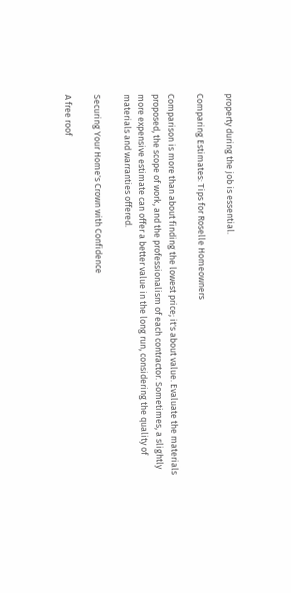property during the job is essential.

Comparing Estimates: Tips for Roselle Homeowners

Comparison is more than about finding the lowest price; it's about value. Evaluate the materials proposed, the scope of work, and the professionalism of each contractor. Sometimes, a slightly more expensive estimate can offer a better value in the long run, considering the quality of materials and warranties offered.

Securing Your Home's Crown with Confidence

A free roof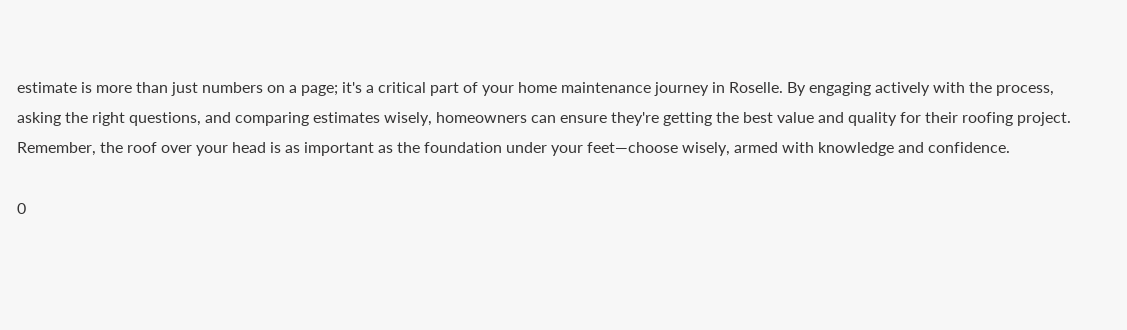estimate is more than just numbers on a page; it's a critical part of your home maintenance journey in Roselle. By engaging actively with the process, asking the right questions, and comparing estimates wisely, homeowners can ensure they're getting the best value and quality for their roofing project. Remember, the roof over your head is as important as the foundation under your feet—choose wisely, armed with knowledge and confidence.

0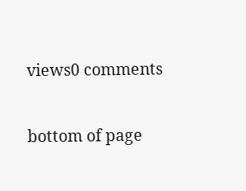views0 comments


bottom of page